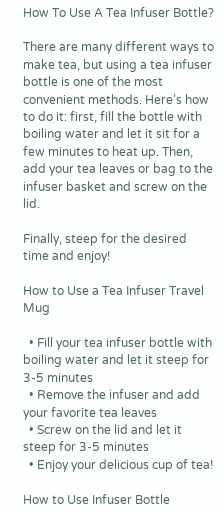How To Use A Tea Infuser Bottle?

There are many different ways to make tea, but using a tea infuser bottle is one of the most convenient methods. Here’s how to do it: first, fill the bottle with boiling water and let it sit for a few minutes to heat up. Then, add your tea leaves or bag to the infuser basket and screw on the lid.

Finally, steep for the desired time and enjoy!

How to Use a Tea Infuser Travel Mug

  • Fill your tea infuser bottle with boiling water and let it steep for 3-5 minutes
  • Remove the infuser and add your favorite tea leaves
  • Screw on the lid and let it steep for 3-5 minutes
  • Enjoy your delicious cup of tea!

How to Use Infuser Bottle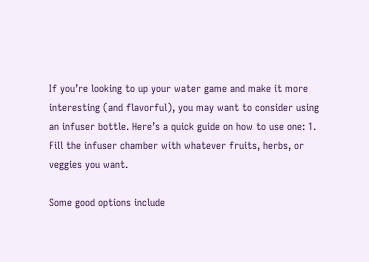If you’re looking to up your water game and make it more interesting (and flavorful), you may want to consider using an infuser bottle. Here’s a quick guide on how to use one: 1. Fill the infuser chamber with whatever fruits, herbs, or veggies you want.

Some good options include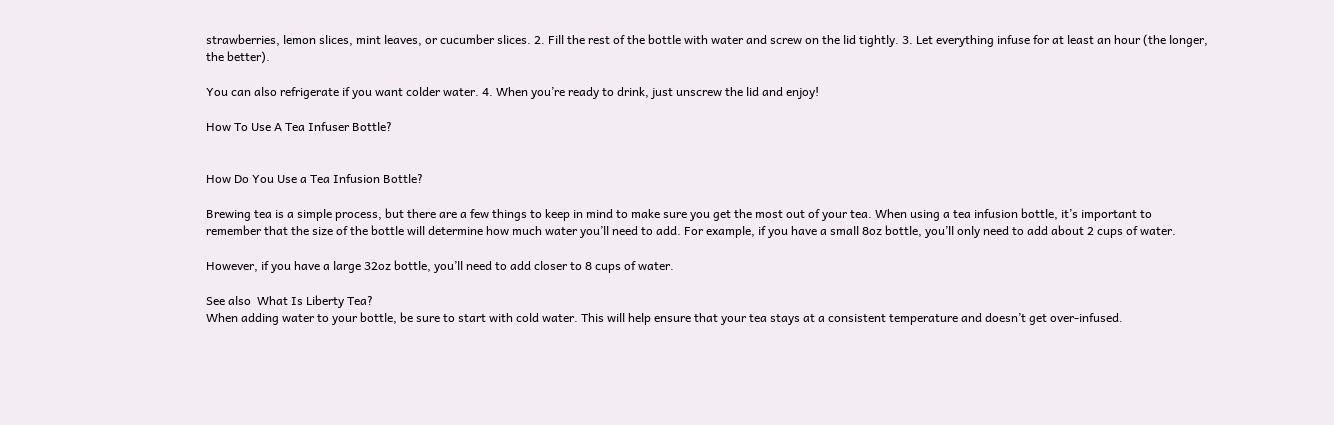strawberries, lemon slices, mint leaves, or cucumber slices. 2. Fill the rest of the bottle with water and screw on the lid tightly. 3. Let everything infuse for at least an hour (the longer, the better).

You can also refrigerate if you want colder water. 4. When you’re ready to drink, just unscrew the lid and enjoy!

How To Use A Tea Infuser Bottle?


How Do You Use a Tea Infusion Bottle?

Brewing tea is a simple process, but there are a few things to keep in mind to make sure you get the most out of your tea. When using a tea infusion bottle, it’s important to remember that the size of the bottle will determine how much water you’ll need to add. For example, if you have a small 8oz bottle, you’ll only need to add about 2 cups of water.

However, if you have a large 32oz bottle, you’ll need to add closer to 8 cups of water.

See also  What Is Liberty Tea?
When adding water to your bottle, be sure to start with cold water. This will help ensure that your tea stays at a consistent temperature and doesn’t get over-infused.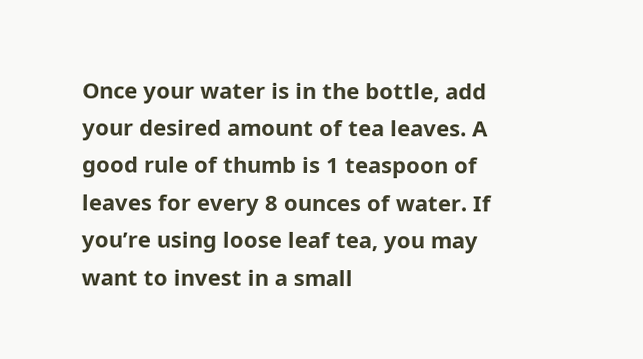Once your water is in the bottle, add your desired amount of tea leaves. A good rule of thumb is 1 teaspoon of leaves for every 8 ounces of water. If you’re using loose leaf tea, you may want to invest in a small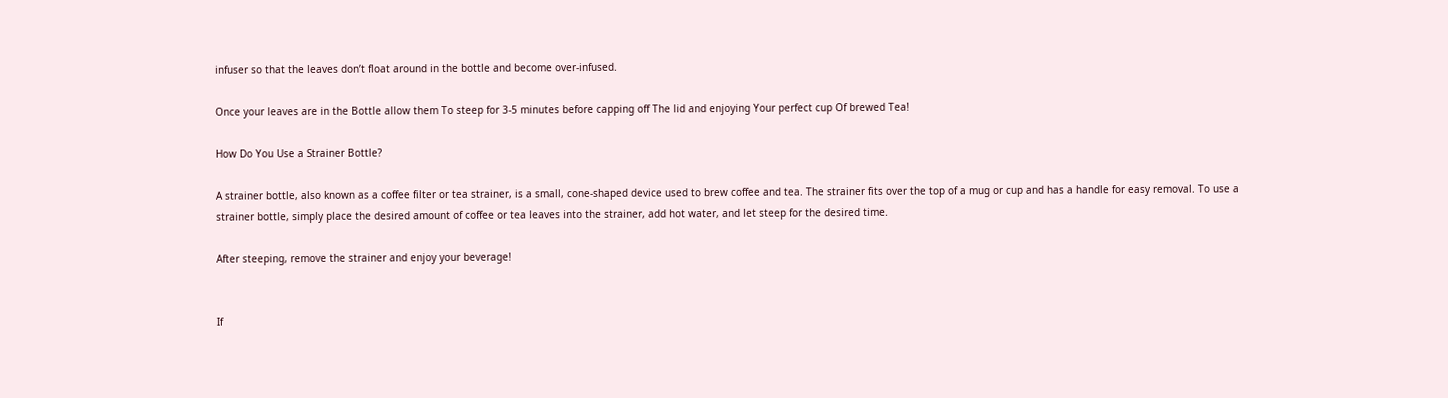infuser so that the leaves don’t float around in the bottle and become over-infused.

Once your leaves are in the Bottle allow them To steep for 3-5 minutes before capping off The lid and enjoying Your perfect cup Of brewed Tea!

How Do You Use a Strainer Bottle?

A strainer bottle, also known as a coffee filter or tea strainer, is a small, cone-shaped device used to brew coffee and tea. The strainer fits over the top of a mug or cup and has a handle for easy removal. To use a strainer bottle, simply place the desired amount of coffee or tea leaves into the strainer, add hot water, and let steep for the desired time.

After steeping, remove the strainer and enjoy your beverage!


If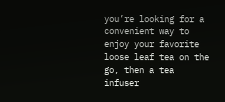you’re looking for a convenient way to enjoy your favorite loose leaf tea on the go, then a tea infuser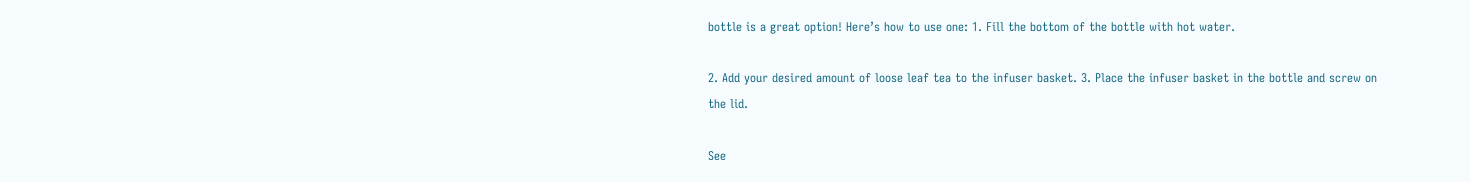bottle is a great option! Here’s how to use one: 1. Fill the bottom of the bottle with hot water.

2. Add your desired amount of loose leaf tea to the infuser basket. 3. Place the infuser basket in the bottle and screw on the lid.

See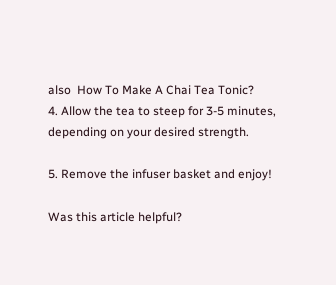also  How To Make A Chai Tea Tonic?
4. Allow the tea to steep for 3-5 minutes, depending on your desired strength.

5. Remove the infuser basket and enjoy!

Was this article helpful?